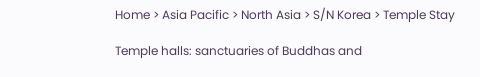Home > Asia Pacific > North Asia > S/N Korea > Temple Stay

Temple halls: sanctuaries of Buddhas and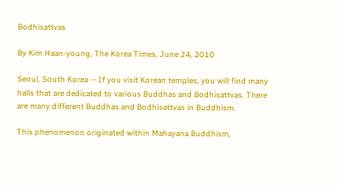Bodhisattvas

By Kim Haan-young, The Korea Times, June 24, 2010

Seoul, South Korea -- If you visit Korean temples, you will find many halls that are dedicated to various Buddhas and Bodhisattvas. There are many different Buddhas and Bodhisattvas in Buddhism.

This phenomenon originated within Mahayana Buddhism,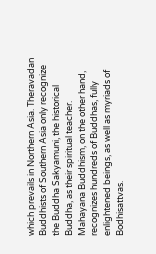which prevails in Northern Asia. Theravadan Buddhists of Southern Asia only recognize the Buddha Sakyamuni, the historical Buddha, as their spiritual teacher. Mahayana Buddhism, on the other hand, recognizes hundreds of Buddhas, fully enlightened beings, as well as myriads of Bodhisattvas.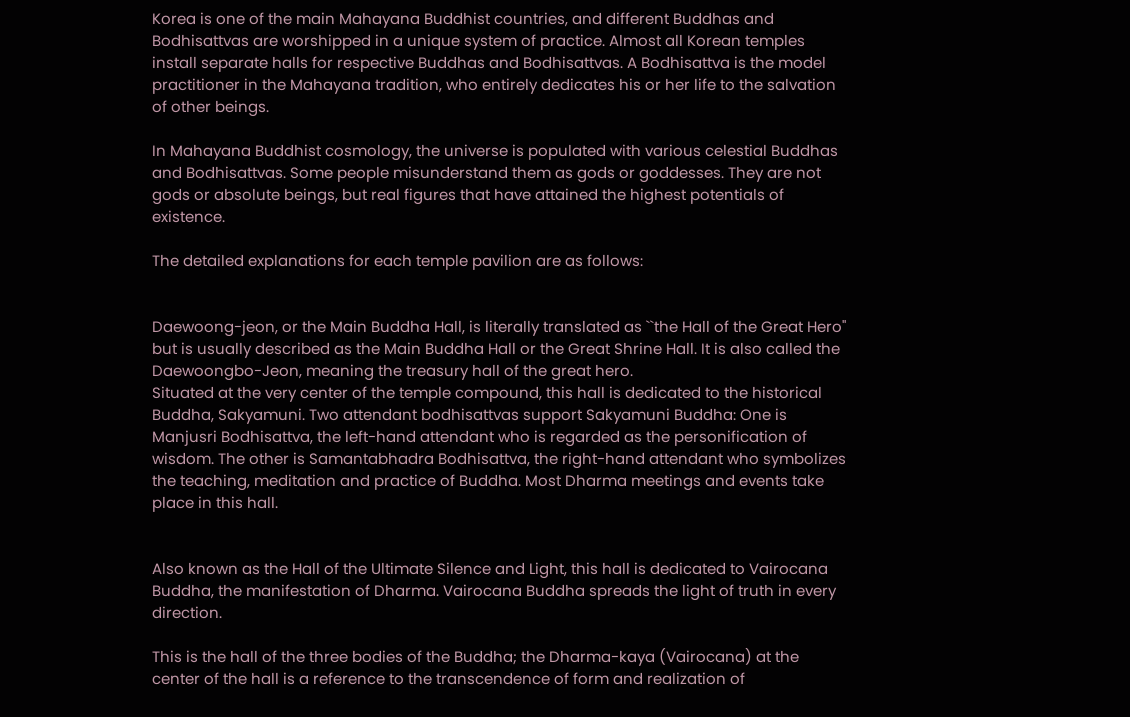Korea is one of the main Mahayana Buddhist countries, and different Buddhas and Bodhisattvas are worshipped in a unique system of practice. Almost all Korean temples install separate halls for respective Buddhas and Bodhisattvas. A Bodhisattva is the model practitioner in the Mahayana tradition, who entirely dedicates his or her life to the salvation of other beings.

In Mahayana Buddhist cosmology, the universe is populated with various celestial Buddhas and Bodhisattvas. Some people misunderstand them as gods or goddesses. They are not gods or absolute beings, but real figures that have attained the highest potentials of existence.

The detailed explanations for each temple pavilion are as follows:


Daewoong-jeon, or the Main Buddha Hall, is literally translated as ``the Hall of the Great Hero'' but is usually described as the Main Buddha Hall or the Great Shrine Hall. It is also called the Daewoongbo-Jeon, meaning the treasury hall of the great hero.
Situated at the very center of the temple compound, this hall is dedicated to the historical Buddha, Sakyamuni. Two attendant bodhisattvas support Sakyamuni Buddha: One is Manjusri Bodhisattva, the left-hand attendant who is regarded as the personification of wisdom. The other is Samantabhadra Bodhisattva, the right-hand attendant who symbolizes the teaching, meditation and practice of Buddha. Most Dharma meetings and events take place in this hall.


Also known as the Hall of the Ultimate Silence and Light, this hall is dedicated to Vairocana Buddha, the manifestation of Dharma. Vairocana Buddha spreads the light of truth in every direction.

This is the hall of the three bodies of the Buddha; the Dharma-kaya (Vairocana) at the center of the hall is a reference to the transcendence of form and realization of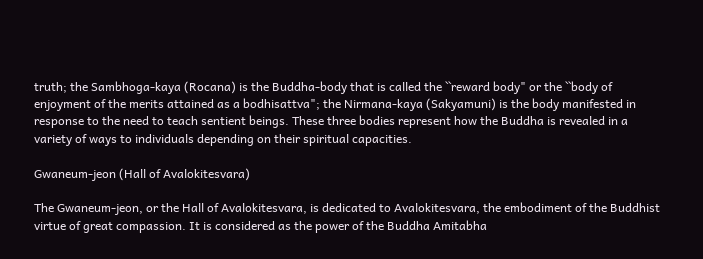truth; the Sambhoga-kaya (Rocana) is the Buddha-body that is called the ``reward body" or the ``body of enjoyment of the merits attained as a bodhisattva"; the Nirmana-kaya (Sakyamuni) is the body manifested in response to the need to teach sentient beings. These three bodies represent how the Buddha is revealed in a variety of ways to individuals depending on their spiritual capacities.

Gwaneum-jeon (Hall of Avalokitesvara)

The Gwaneum-jeon, or the Hall of Avalokitesvara, is dedicated to Avalokitesvara, the embodiment of the Buddhist virtue of great compassion. It is considered as the power of the Buddha Amitabha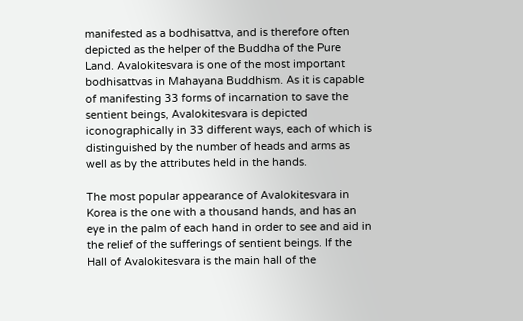manifested as a bodhisattva, and is therefore often depicted as the helper of the Buddha of the Pure Land. Avalokitesvara is one of the most important bodhisattvas in Mahayana Buddhism. As it is capable of manifesting 33 forms of incarnation to save the sentient beings, Avalokitesvara is depicted iconographically in 33 different ways, each of which is distinguished by the number of heads and arms as well as by the attributes held in the hands.

The most popular appearance of Avalokitesvara in Korea is the one with a thousand hands, and has an eye in the palm of each hand in order to see and aid in the relief of the sufferings of sentient beings. If the Hall of Avalokitesvara is the main hall of the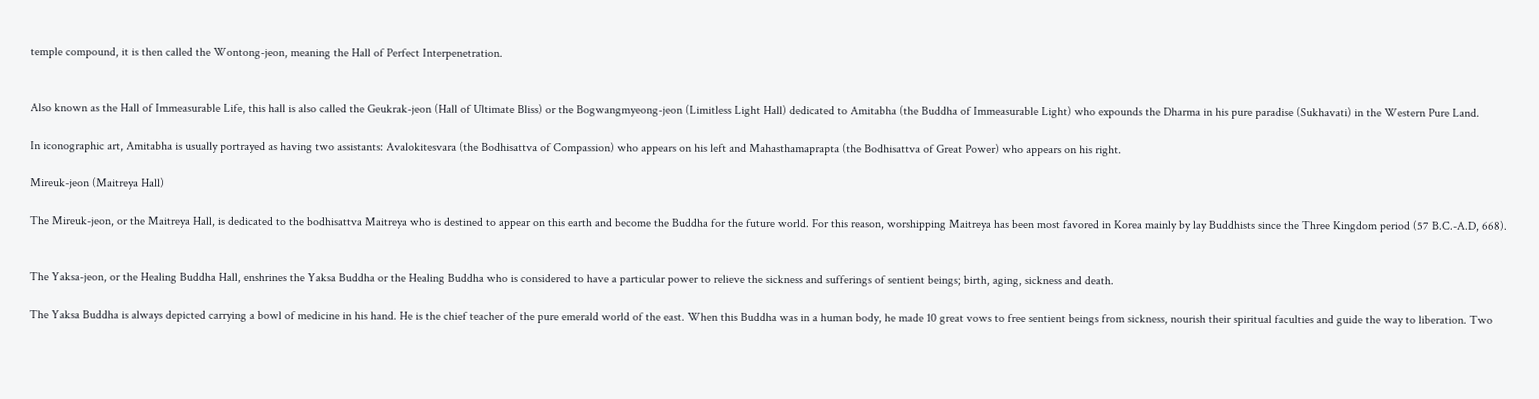temple compound, it is then called the Wontong-jeon, meaning the Hall of Perfect Interpenetration.


Also known as the Hall of Immeasurable Life, this hall is also called the Geukrak-jeon (Hall of Ultimate Bliss) or the Bogwangmyeong-jeon (Limitless Light Hall) dedicated to Amitabha (the Buddha of Immeasurable Light) who expounds the Dharma in his pure paradise (Sukhavati) in the Western Pure Land.

In iconographic art, Amitabha is usually portrayed as having two assistants: Avalokitesvara (the Bodhisattva of Compassion) who appears on his left and Mahasthamaprapta (the Bodhisattva of Great Power) who appears on his right.

Mireuk-jeon (Maitreya Hall)

The Mireuk-jeon, or the Maitreya Hall, is dedicated to the bodhisattva Maitreya who is destined to appear on this earth and become the Buddha for the future world. For this reason, worshipping Maitreya has been most favored in Korea mainly by lay Buddhists since the Three Kingdom period (57 B.C.-A.D, 668).


The Yaksa-jeon, or the Healing Buddha Hall, enshrines the Yaksa Buddha or the Healing Buddha who is considered to have a particular power to relieve the sickness and sufferings of sentient beings; birth, aging, sickness and death.

The Yaksa Buddha is always depicted carrying a bowl of medicine in his hand. He is the chief teacher of the pure emerald world of the east. When this Buddha was in a human body, he made 10 great vows to free sentient beings from sickness, nourish their spiritual faculties and guide the way to liberation. Two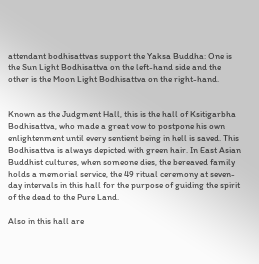attendant bodhisattvas support the Yaksa Buddha: One is the Sun Light Bodhisattva on the left-hand side and the other is the Moon Light Bodhisattva on the right-hand.


Known as the Judgment Hall, this is the hall of Ksitigarbha Bodhisattva, who made a great vow to postpone his own enlightenment until every sentient being in hell is saved. This Bodhisattva is always depicted with green hair. In East Asian Buddhist cultures, when someone dies, the bereaved family holds a memorial service, the 49 ritual ceremony at seven-day intervals in this hall for the purpose of guiding the spirit of the dead to the Pure Land.

Also in this hall are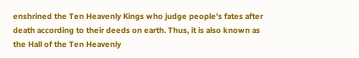enshrined the Ten Heavenly Kings who judge people's fates after death according to their deeds on earth. Thus, it is also known as the Hall of the Ten Heavenly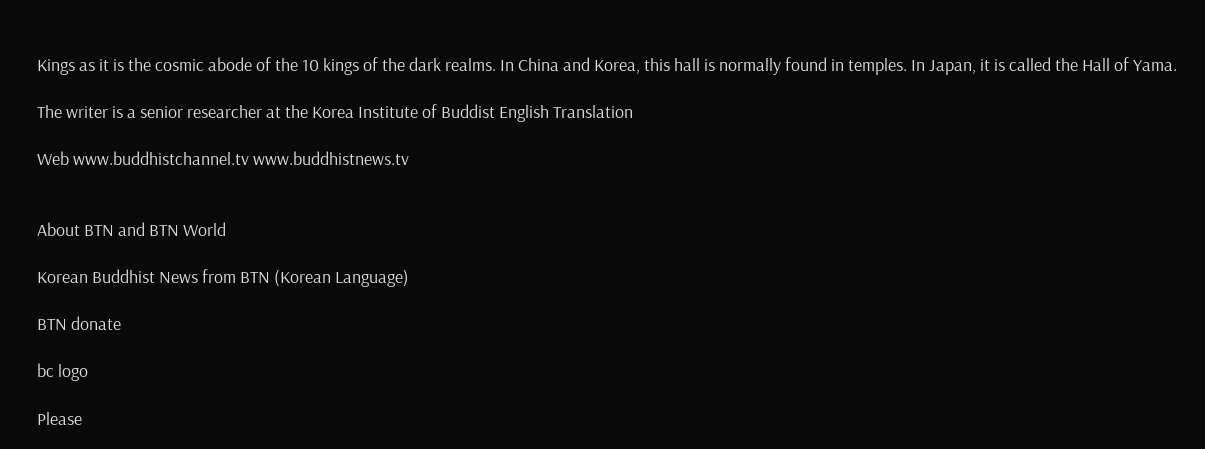Kings as it is the cosmic abode of the 10 kings of the dark realms. In China and Korea, this hall is normally found in temples. In Japan, it is called the Hall of Yama.

The writer is a senior researcher at the Korea Institute of Buddist English Translation

Web www.buddhistchannel.tv www.buddhistnews.tv


About BTN and BTN World

Korean Buddhist News from BTN (Korean Language)

BTN donate

bc logo

Please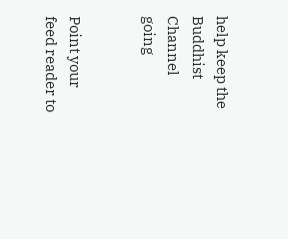help keep the Buddhist Channel going


Point your feed reader to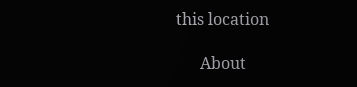this location

      About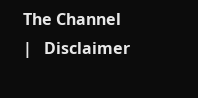The Channel   |   Disclaimer